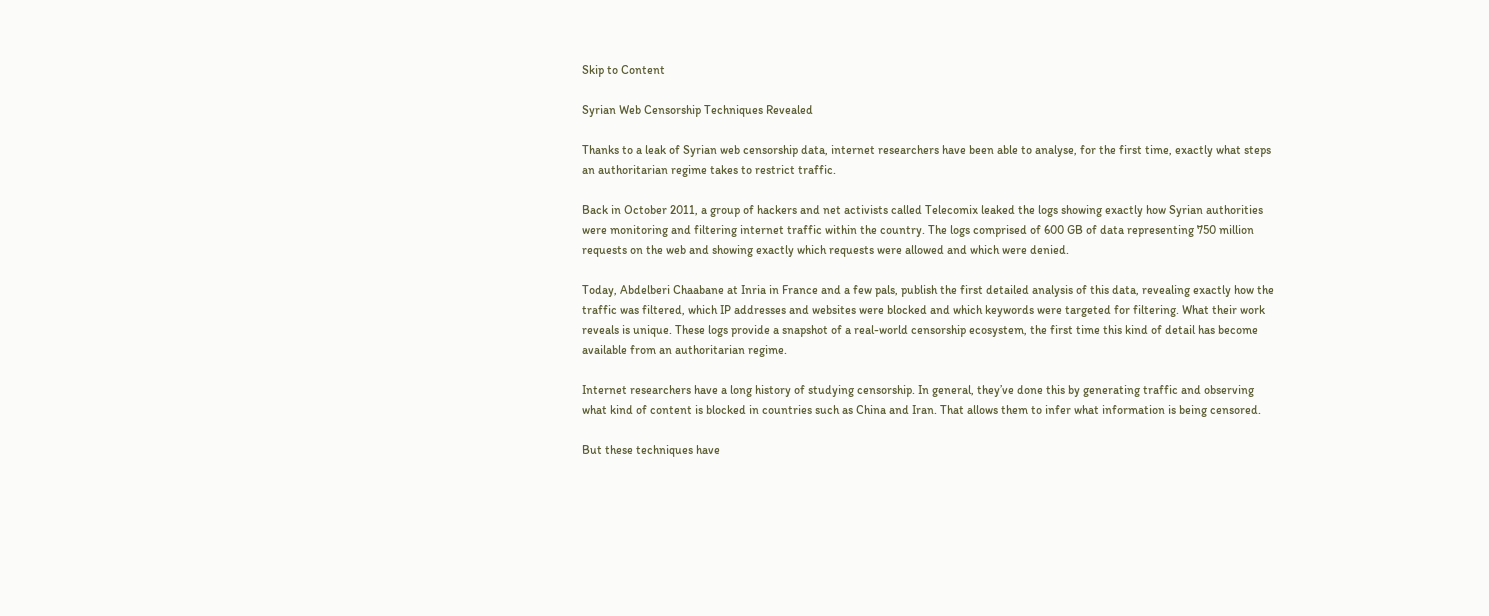Skip to Content

Syrian Web Censorship Techniques Revealed

Thanks to a leak of Syrian web censorship data, internet researchers have been able to analyse, for the first time, exactly what steps an authoritarian regime takes to restrict traffic.

Back in October 2011, a group of hackers and net activists called Telecomix leaked the logs showing exactly how Syrian authorities were monitoring and filtering internet traffic within the country. The logs comprised of 600 GB of data representing 750 million requests on the web and showing exactly which requests were allowed and which were denied.

Today, Abdelberi Chaabane at Inria in France and a few pals, publish the first detailed analysis of this data, revealing exactly how the traffic was filtered, which IP addresses and websites were blocked and which keywords were targeted for filtering. What their work reveals is unique. These logs provide a snapshot of a real-world censorship ecosystem, the first time this kind of detail has become available from an authoritarian regime.

Internet researchers have a long history of studying censorship. In general, they’ve done this by generating traffic and observing what kind of content is blocked in countries such as China and Iran. That allows them to infer what information is being censored.

But these techniques have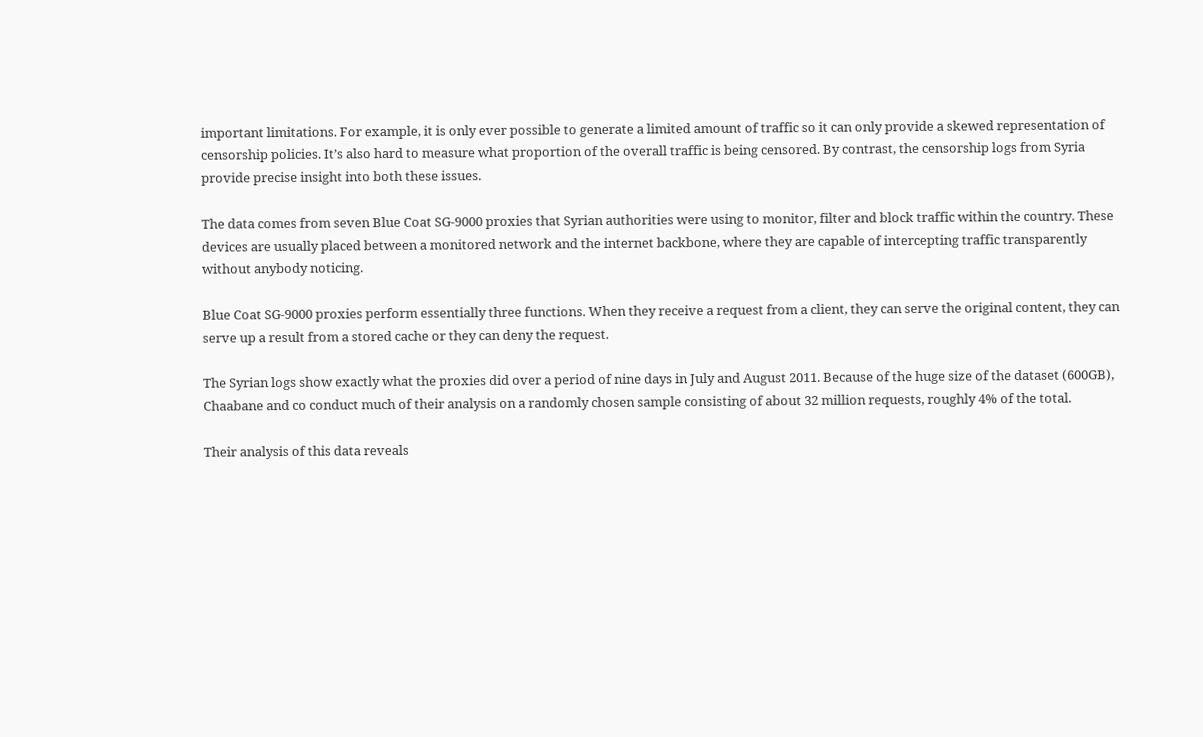important limitations. For example, it is only ever possible to generate a limited amount of traffic so it can only provide a skewed representation of censorship policies. It’s also hard to measure what proportion of the overall traffic is being censored. By contrast, the censorship logs from Syria provide precise insight into both these issues.

The data comes from seven Blue Coat SG-9000 proxies that Syrian authorities were using to monitor, filter and block traffic within the country. These devices are usually placed between a monitored network and the internet backbone, where they are capable of intercepting traffic transparently without anybody noticing.

Blue Coat SG-9000 proxies perform essentially three functions. When they receive a request from a client, they can serve the original content, they can serve up a result from a stored cache or they can deny the request.

The Syrian logs show exactly what the proxies did over a period of nine days in July and August 2011. Because of the huge size of the dataset (600GB), Chaabane and co conduct much of their analysis on a randomly chosen sample consisting of about 32 million requests, roughly 4% of the total.

Their analysis of this data reveals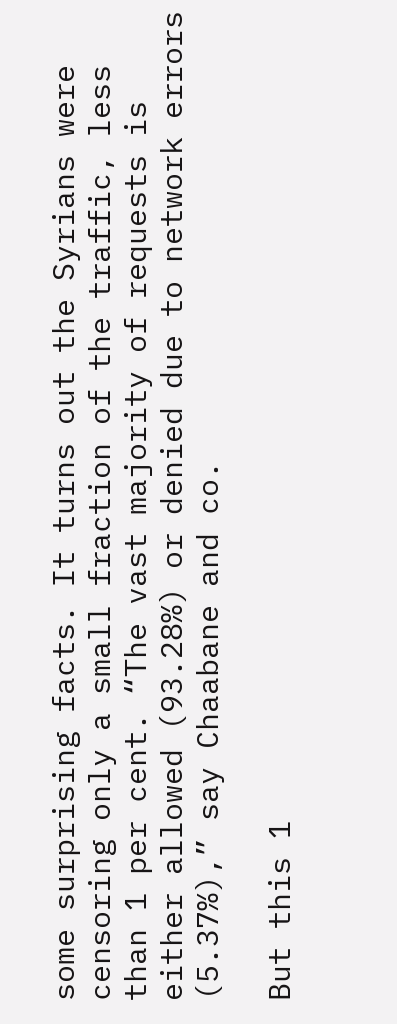some surprising facts. It turns out the Syrians were censoring only a small fraction of the traffic, less than 1 per cent. “The vast majority of requests is either allowed (93.28%) or denied due to network errors (5.37%),” say Chaabane and co.

But this 1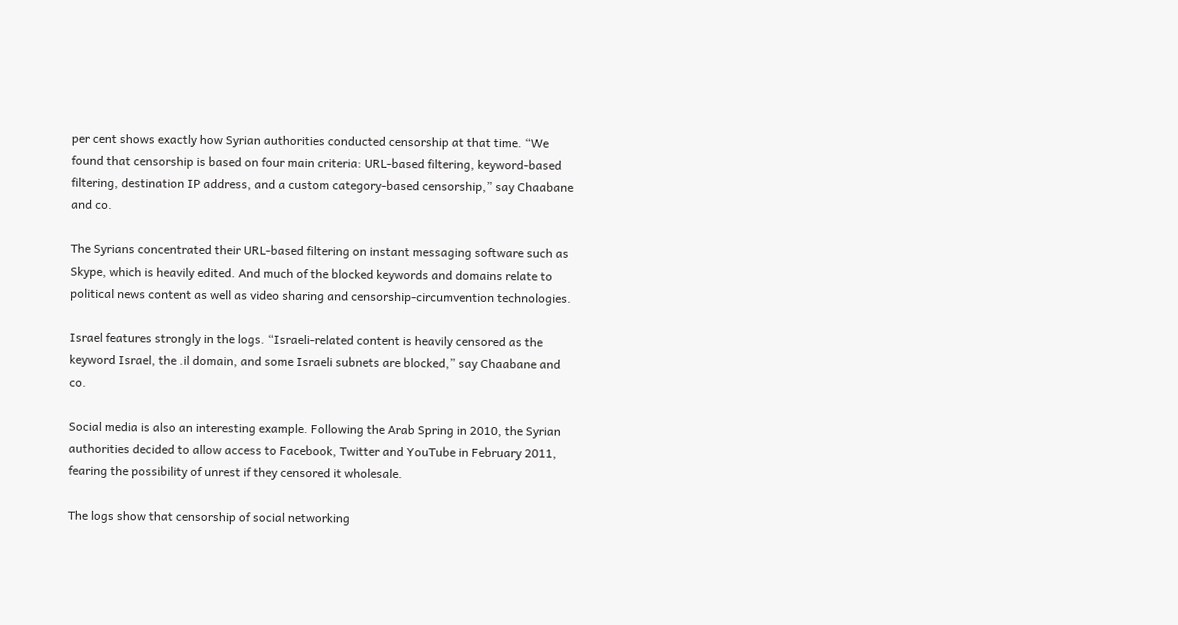per cent shows exactly how Syrian authorities conducted censorship at that time. “We found that censorship is based on four main criteria: URL-based filtering, keyword-based filtering, destination IP address, and a custom category-based censorship,” say Chaabane and co.

The Syrians concentrated their URL-based filtering on instant messaging software such as Skype, which is heavily edited. And much of the blocked keywords and domains relate to political news content as well as video sharing and censorship-circumvention technologies.

Israel features strongly in the logs. “Israeli-related content is heavily censored as the keyword Israel, the .il domain, and some Israeli subnets are blocked,” say Chaabane and co.

Social media is also an interesting example. Following the Arab Spring in 2010, the Syrian authorities decided to allow access to Facebook, Twitter and YouTube in February 2011, fearing the possibility of unrest if they censored it wholesale.

The logs show that censorship of social networking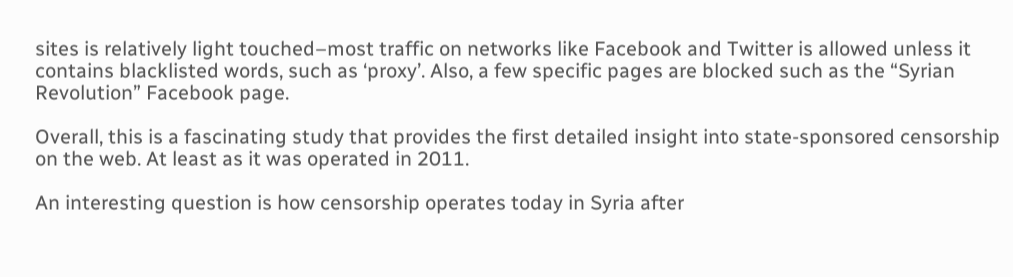sites is relatively light touched–most traffic on networks like Facebook and Twitter is allowed unless it contains blacklisted words, such as ‘proxy’. Also, a few specific pages are blocked such as the “Syrian Revolution” Facebook page.

Overall, this is a fascinating study that provides the first detailed insight into state-sponsored censorship on the web. At least as it was operated in 2011.

An interesting question is how censorship operates today in Syria after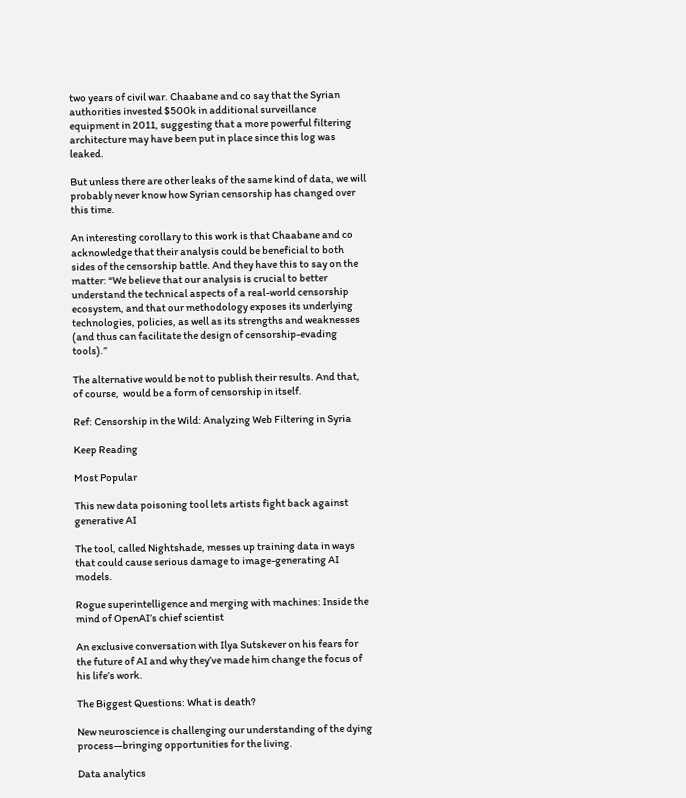two years of civil war. Chaabane and co say that the Syrian authorities invested $500k in additional surveillance equipment in 2011, suggesting that a more powerful filtering architecture may have been put in place since this log was leaked.

But unless there are other leaks of the same kind of data, we will probably never know how Syrian censorship has changed over this time.

An interesting corollary to this work is that Chaabane and co acknowledge that their analysis could be beneficial to both sides of the censorship battle. And they have this to say on the matter: “We believe that our analysis is crucial to better understand the technical aspects of a real-world censorship ecosystem, and that our methodology exposes its underlying technologies, policies, as well as its strengths and weaknesses (and thus can facilitate the design of censorship-evading tools).”

The alternative would be not to publish their results. And that, of course,  would be a form of censorship in itself.

Ref: Censorship in the Wild: Analyzing Web Filtering in Syria

Keep Reading

Most Popular

This new data poisoning tool lets artists fight back against generative AI

The tool, called Nightshade, messes up training data in ways that could cause serious damage to image-generating AI models.

Rogue superintelligence and merging with machines: Inside the mind of OpenAI’s chief scientist

An exclusive conversation with Ilya Sutskever on his fears for the future of AI and why they’ve made him change the focus of his life’s work.

The Biggest Questions: What is death?

New neuroscience is challenging our understanding of the dying process—bringing opportunities for the living.

Data analytics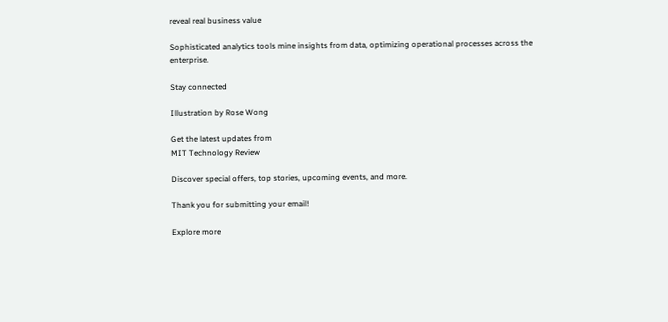reveal real business value

Sophisticated analytics tools mine insights from data, optimizing operational processes across the enterprise.

Stay connected

Illustration by Rose Wong

Get the latest updates from
MIT Technology Review

Discover special offers, top stories, upcoming events, and more.

Thank you for submitting your email!

Explore more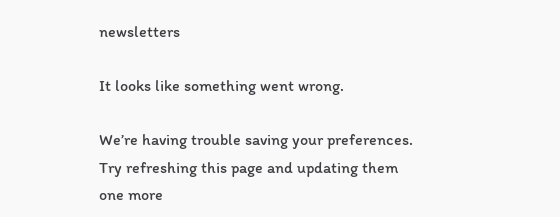newsletters

It looks like something went wrong.

We’re having trouble saving your preferences. Try refreshing this page and updating them one more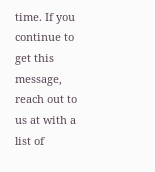time. If you continue to get this message, reach out to us at with a list of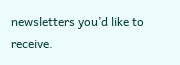newsletters you’d like to receive.